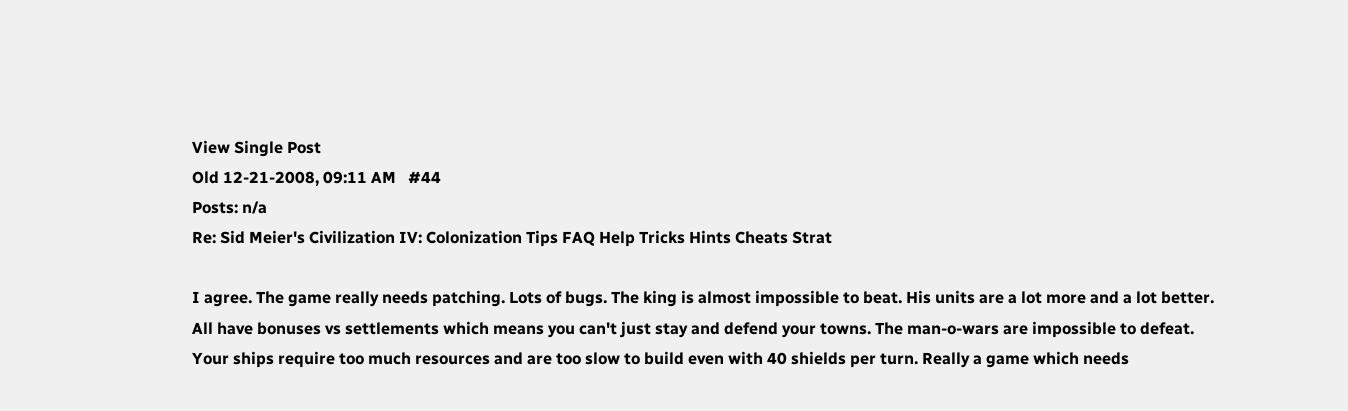View Single Post
Old 12-21-2008, 09:11 AM   #44
Posts: n/a
Re: Sid Meier's Civilization IV: Colonization Tips FAQ Help Tricks Hints Cheats Strat

I agree. The game really needs patching. Lots of bugs. The king is almost impossible to beat. His units are a lot more and a lot better. All have bonuses vs settlements which means you can't just stay and defend your towns. The man-o-wars are impossible to defeat. Your ships require too much resources and are too slow to build even with 40 shields per turn. Really a game which needs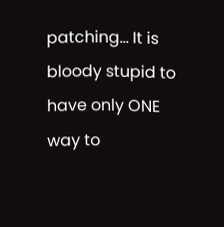patching... It is bloody stupid to have only ONE way to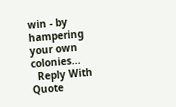win - by hampering your own colonies...
  Reply With Quote